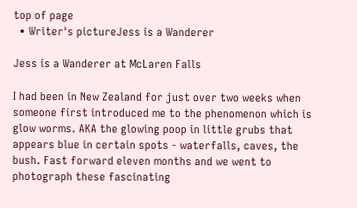top of page
  • Writer's pictureJess is a Wanderer

Jess is a Wanderer at McLaren Falls

I had been in New Zealand for just over two weeks when someone first introduced me to the phenomenon which is glow worms. AKA the glowing poop in little grubs that appears blue in certain spots - waterfalls, caves, the bush. Fast forward eleven months and we went to photograph these fascinating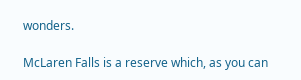wonders.

McLaren Falls is a reserve which, as you can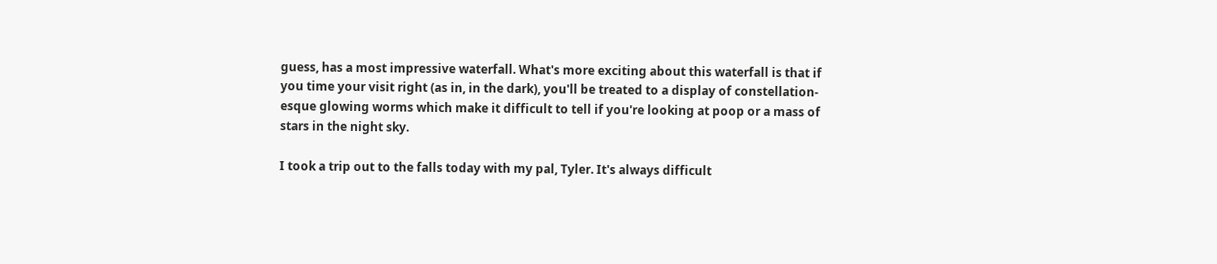guess, has a most impressive waterfall. What's more exciting about this waterfall is that if you time your visit right (as in, in the dark), you'll be treated to a display of constellation-esque glowing worms which make it difficult to tell if you're looking at poop or a mass of stars in the night sky.

I took a trip out to the falls today with my pal, Tyler. It's always difficult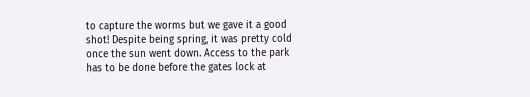to capture the worms but we gave it a good shot! Despite being spring, it was pretty cold once the sun went down. Access to the park has to be done before the gates lock at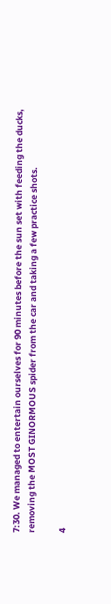7:30. We managed to entertain ourselves for 90 minutes before the sun set with feeding the ducks, removing the MOST GINORMOUS spider from the car and taking a few practice shots.

4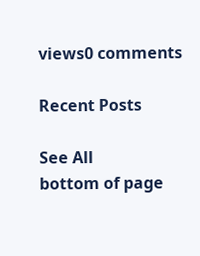views0 comments

Recent Posts

See All
bottom of page